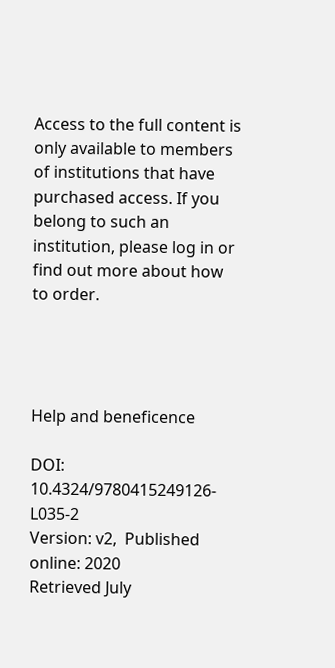Access to the full content is only available to members of institutions that have purchased access. If you belong to such an institution, please log in or find out more about how to order.




Help and beneficence

DOI: 10.4324/9780415249126-L035-2
Version: v2,  Published online: 2020
Retrieved July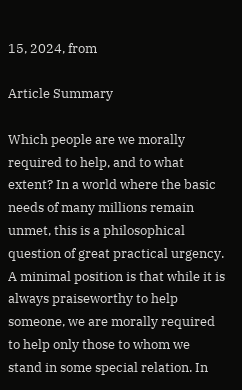15, 2024, from

Article Summary

Which people are we morally required to help, and to what extent? In a world where the basic needs of many millions remain unmet, this is a philosophical question of great practical urgency. A minimal position is that while it is always praiseworthy to help someone, we are morally required to help only those to whom we stand in some special relation. In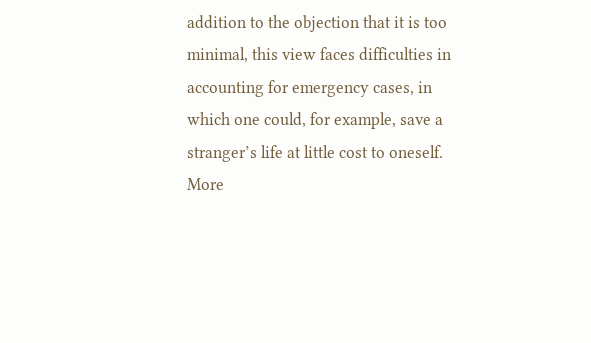addition to the objection that it is too minimal, this view faces difficulties in accounting for emergency cases, in which one could, for example, save a stranger’s life at little cost to oneself. More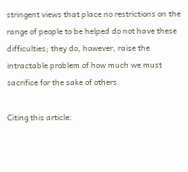stringent views that place no restrictions on the range of people to be helped do not have these difficulties; they do, however, raise the intractable problem of how much we must sacrifice for the sake of others.

Citing this article: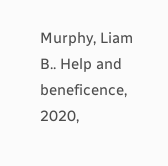Murphy, Liam B.. Help and beneficence, 2020,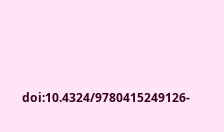doi:10.4324/9780415249126-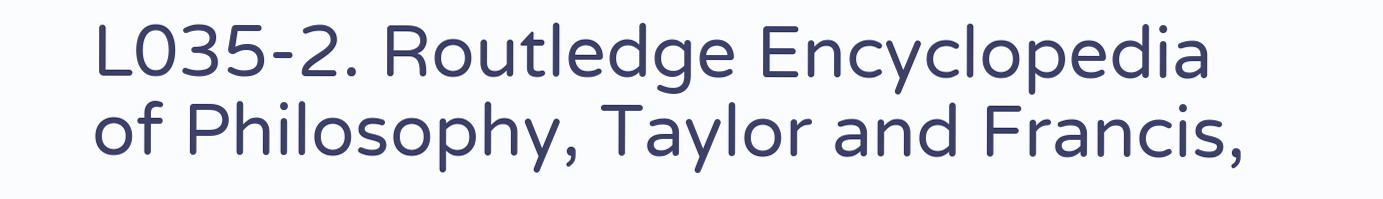L035-2. Routledge Encyclopedia of Philosophy, Taylor and Francis,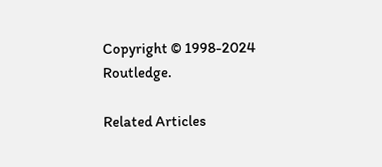Copyright © 1998-2024 Routledge.

Related Articles